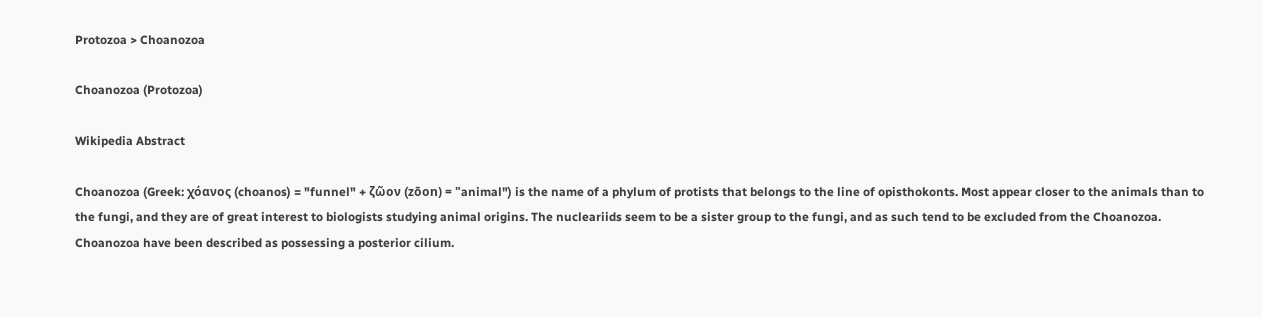Protozoa > Choanozoa

Choanozoa (Protozoa)

Wikipedia Abstract

Choanozoa (Greek: χόανος (choanos) = "funnel" + ζῶον (zōon) = "animal") is the name of a phylum of protists that belongs to the line of opisthokonts. Most appear closer to the animals than to the fungi, and they are of great interest to biologists studying animal origins. The nucleariids seem to be a sister group to the fungi, and as such tend to be excluded from the Choanozoa. Choanozoa have been described as possessing a posterior cilium.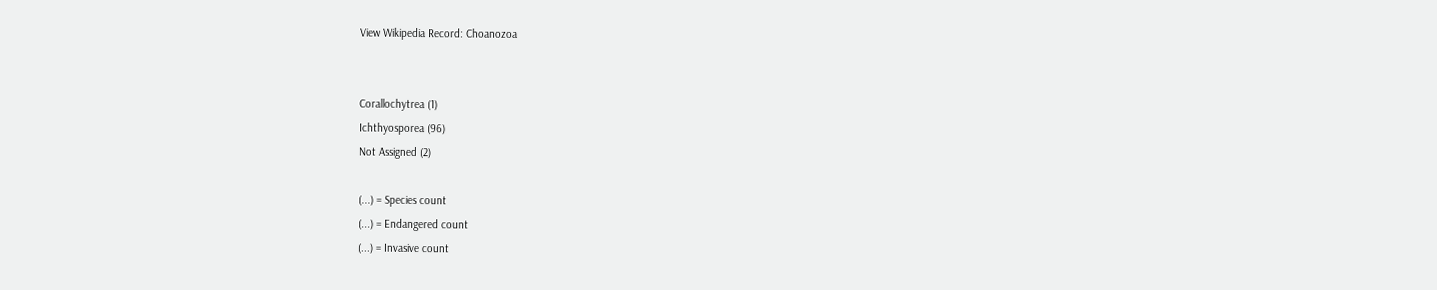View Wikipedia Record: Choanozoa


Corallochytrea (1)
Ichthyosporea (96)
Not Assigned (2)

(...) = Species count
(...) = Endangered count
(...) = Invasive count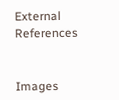External References


Images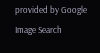provided by Google Image Search